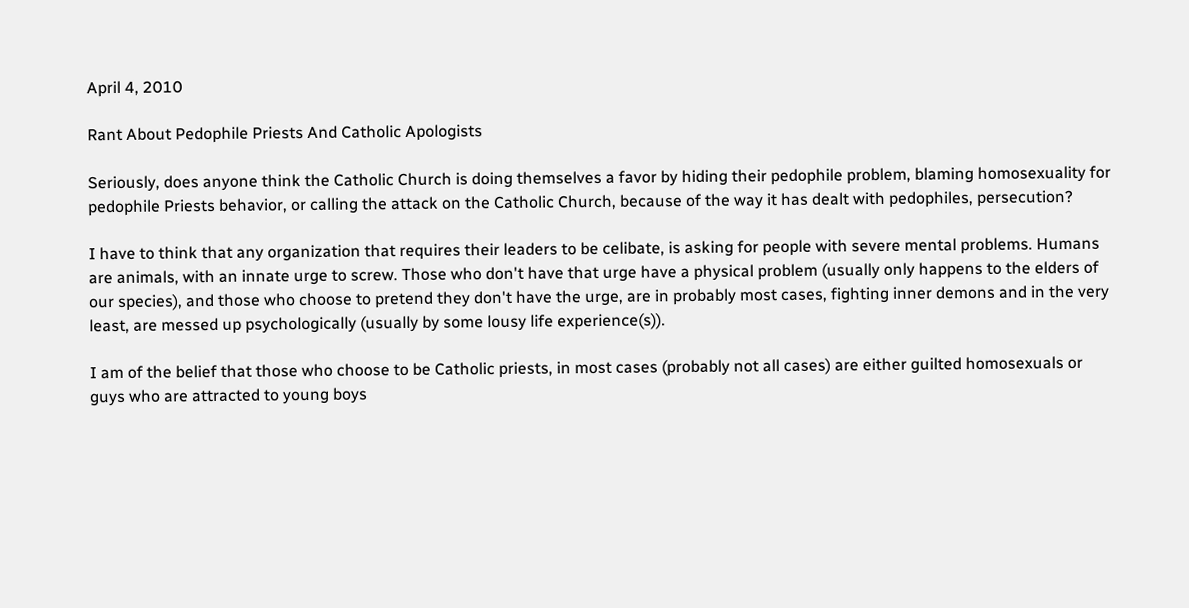April 4, 2010

Rant About Pedophile Priests And Catholic Apologists

Seriously, does anyone think the Catholic Church is doing themselves a favor by hiding their pedophile problem, blaming homosexuality for pedophile Priests behavior, or calling the attack on the Catholic Church, because of the way it has dealt with pedophiles, persecution?

I have to think that any organization that requires their leaders to be celibate, is asking for people with severe mental problems. Humans are animals, with an innate urge to screw. Those who don't have that urge have a physical problem (usually only happens to the elders of our species), and those who choose to pretend they don't have the urge, are in probably most cases, fighting inner demons and in the very least, are messed up psychologically (usually by some lousy life experience(s)).

I am of the belief that those who choose to be Catholic priests, in most cases (probably not all cases) are either guilted homosexuals or guys who are attracted to young boys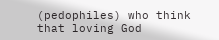(pedophiles) who think that loving God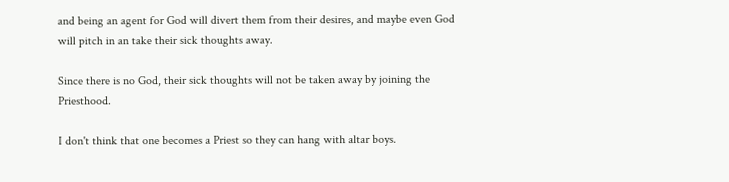and being an agent for God will divert them from their desires, and maybe even God will pitch in an take their sick thoughts away.

Since there is no God, their sick thoughts will not be taken away by joining the Priesthood.

I don't think that one becomes a Priest so they can hang with altar boys.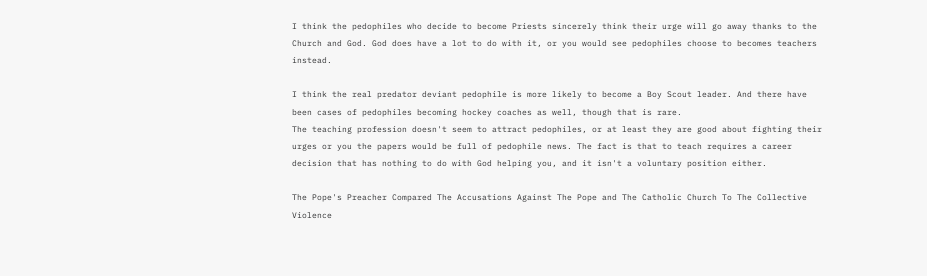I think the pedophiles who decide to become Priests sincerely think their urge will go away thanks to the Church and God. God does have a lot to do with it, or you would see pedophiles choose to becomes teachers instead.

I think the real predator deviant pedophile is more likely to become a Boy Scout leader. And there have been cases of pedophiles becoming hockey coaches as well, though that is rare.
The teaching profession doesn't seem to attract pedophiles, or at least they are good about fighting their urges or you the papers would be full of pedophile news. The fact is that to teach requires a career decision that has nothing to do with God helping you, and it isn't a voluntary position either.

The Pope's Preacher Compared The Accusations Against The Pope and The Catholic Church To The Collective Violence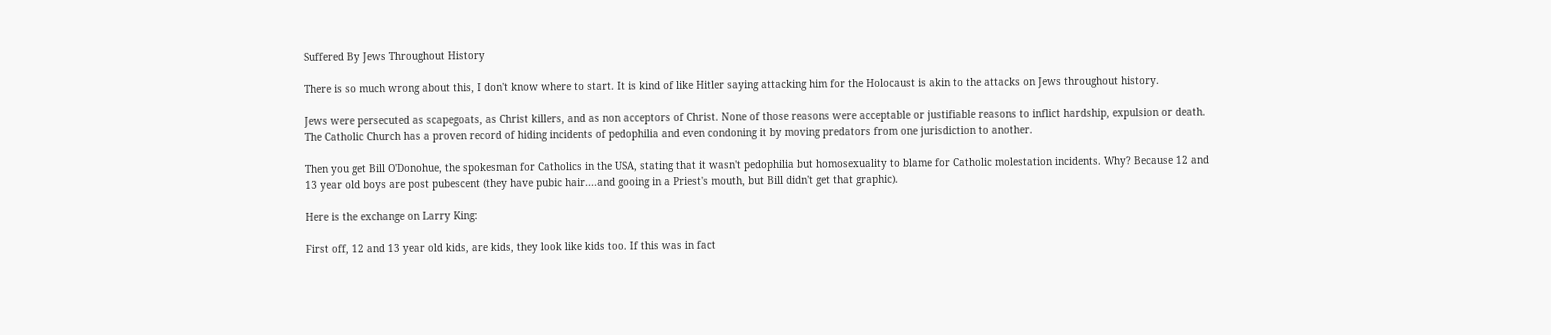Suffered By Jews Throughout History

There is so much wrong about this, I don't know where to start. It is kind of like Hitler saying attacking him for the Holocaust is akin to the attacks on Jews throughout history.

Jews were persecuted as scapegoats, as Christ killers, and as non acceptors of Christ. None of those reasons were acceptable or justifiable reasons to inflict hardship, expulsion or death. The Catholic Church has a proven record of hiding incidents of pedophilia and even condoning it by moving predators from one jurisdiction to another.

Then you get Bill O'Donohue, the spokesman for Catholics in the USA, stating that it wasn't pedophilia but homosexuality to blame for Catholic molestation incidents. Why? Because 12 and 13 year old boys are post pubescent (they have pubic hair....and gooing in a Priest's mouth, but Bill didn't get that graphic).

Here is the exchange on Larry King:

First off, 12 and 13 year old kids, are kids, they look like kids too. If this was in fact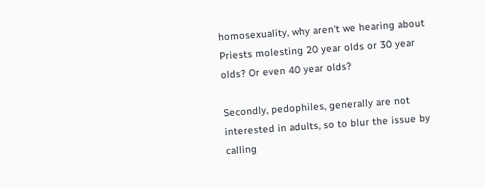homosexuality, why aren't we hearing about Priests molesting 20 year olds or 30 year olds? Or even 40 year olds?

Secondly, pedophiles, generally are not interested in adults, so to blur the issue by calling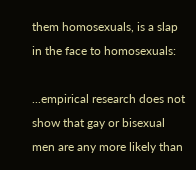them homosexuals, is a slap in the face to homosexuals:

...empirical research does not show that gay or bisexual men are any more likely than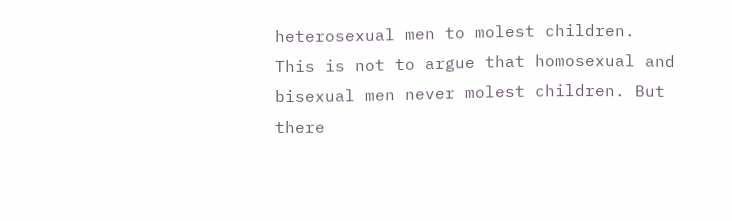heterosexual men to molest children. This is not to argue that homosexual and bisexual men never molest children. But there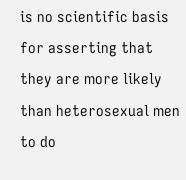is no scientific basis for asserting that they are more likely than heterosexual men to do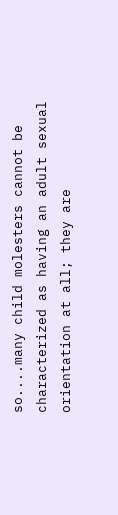so....many child molesters cannot be characterized as having an adult sexual orientation at all; they are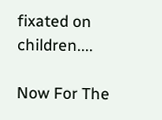fixated on children....

Now For The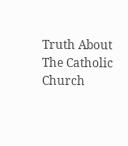Truth About The Catholic Church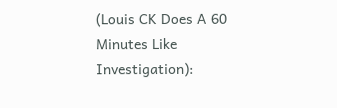(Louis CK Does A 60 Minutes Like Investigation):